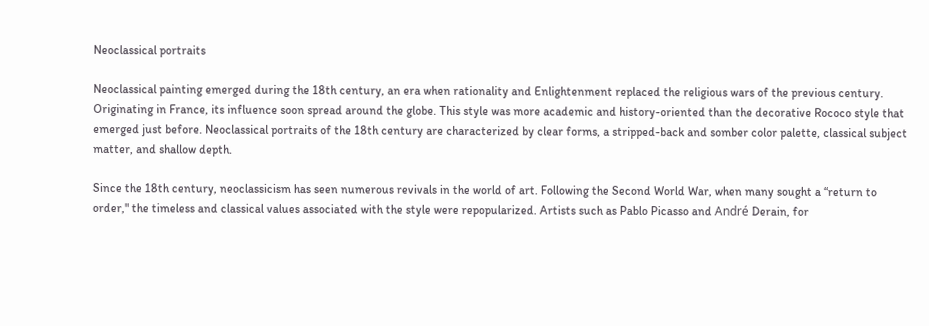Neoclassical portraits

Neoclassical painting emerged during the 18th century, an era when rationality and Enlightenment replaced the religious wars of the previous century. Originating in France, its influence soon spread around the globe. This style was more academic and history-oriented than the decorative Rococo style that emerged just before. Neoclassical portraits of the 18th century are characterized by clear forms, a stripped-back and somber color palette, classical subject matter, and shallow depth.

Since the 18th century, neoclassicism has seen numerous revivals in the world of art. Following the Second World War, when many sought a “return to order," the timeless and classical values associated with the style were repopularized. Artists such as Pablo Picasso and André Derain, for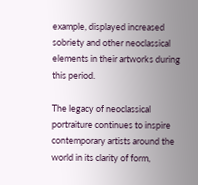example, displayed increased sobriety and other neoclassical elements in their artworks during this period.

The legacy of neoclassical portraiture continues to inspire contemporary artists around the world in its clarity of form,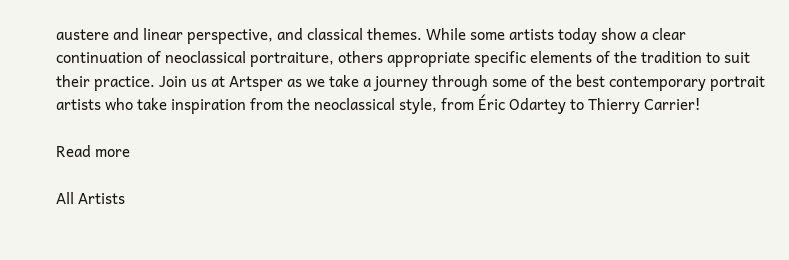austere and linear perspective, and classical themes. While some artists today show a clear continuation of neoclassical portraiture, others appropriate specific elements of the tradition to suit their practice. Join us at Artsper as we take a journey through some of the best contemporary portrait artists who take inspiration from the neoclassical style, from Éric Odartey to Thierry Carrier!

Read more

All Artists